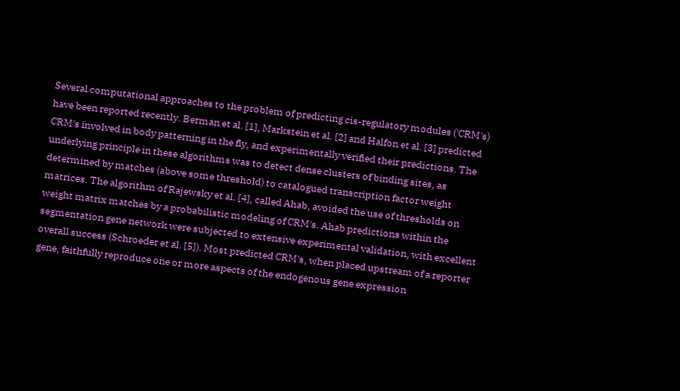Several computational approaches to the problem of predicting cis-regulatory modules ('CRM's) have been reported recently. Berman et al. [1], Markstein et al. [2] and Halfon et al. [3] predicted CRM's involved in body patterning in the fly, and experimentally verified their predictions. The underlying principle in these algorithms was to detect dense clusters of binding sites, as determined by matches (above some threshold) to catalogued transcription factor weight matrices. The algorithm of Rajewsky et al. [4], called Ahab, avoided the use of thresholds on weight matrix matches by a probabilistic modeling of CRM's. Ahab predictions within the segmentation gene network were subjected to extensive experimental validation, with excellent overall success (Schroeder et al. [5]). Most predicted CRM's, when placed upstream of a reporter gene, faithfully reproduce one or more aspects of the endogenous gene expression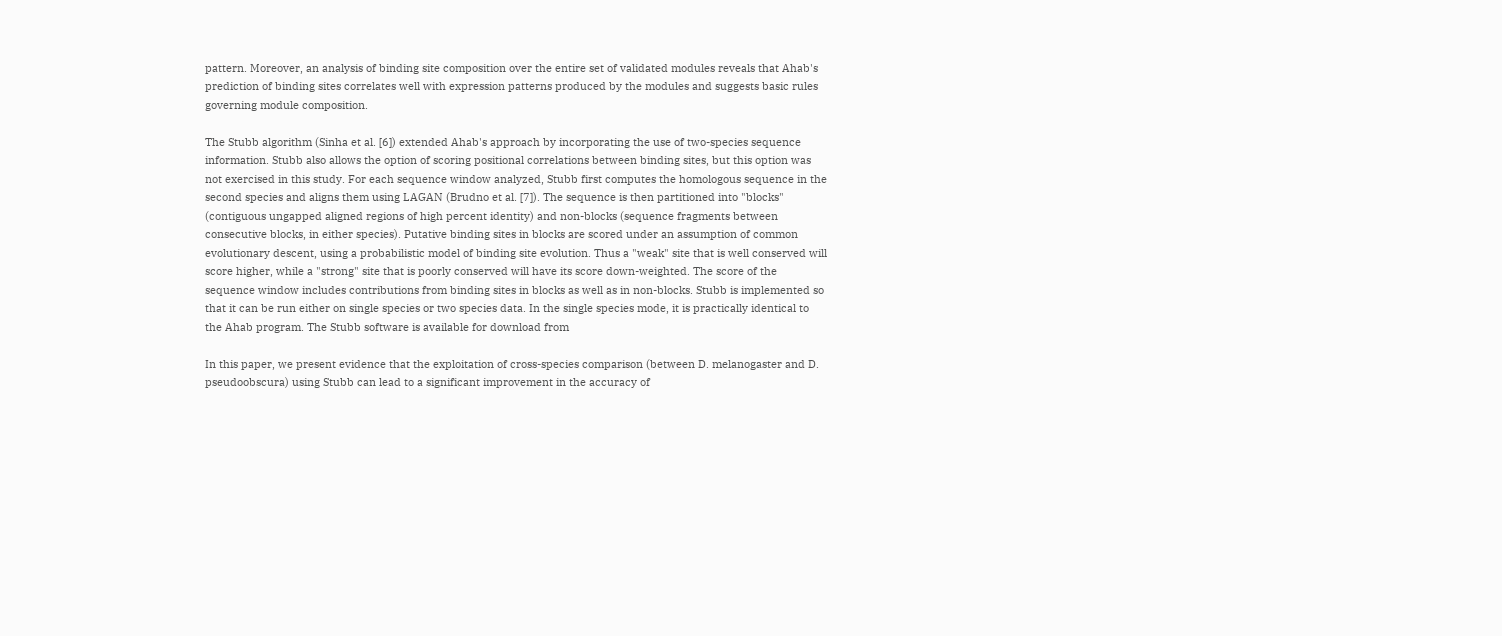pattern. Moreover, an analysis of binding site composition over the entire set of validated modules reveals that Ahab's prediction of binding sites correlates well with expression patterns produced by the modules and suggests basic rules governing module composition.

The Stubb algorithm (Sinha et al. [6]) extended Ahab's approach by incorporating the use of two-species sequence information. Stubb also allows the option of scoring positional correlations between binding sites, but this option was not exercised in this study. For each sequence window analyzed, Stubb first computes the homologous sequence in the second species and aligns them using LAGAN (Brudno et al. [7]). The sequence is then partitioned into "blocks" (contiguous ungapped aligned regions of high percent identity) and non-blocks (sequence fragments between consecutive blocks, in either species). Putative binding sites in blocks are scored under an assumption of common evolutionary descent, using a probabilistic model of binding site evolution. Thus a "weak" site that is well conserved will score higher, while a "strong" site that is poorly conserved will have its score down-weighted. The score of the sequence window includes contributions from binding sites in blocks as well as in non-blocks. Stubb is implemented so that it can be run either on single species or two species data. In the single species mode, it is practically identical to the Ahab program. The Stubb software is available for download from

In this paper, we present evidence that the exploitation of cross-species comparison (between D. melanogaster and D. pseudoobscura) using Stubb can lead to a significant improvement in the accuracy of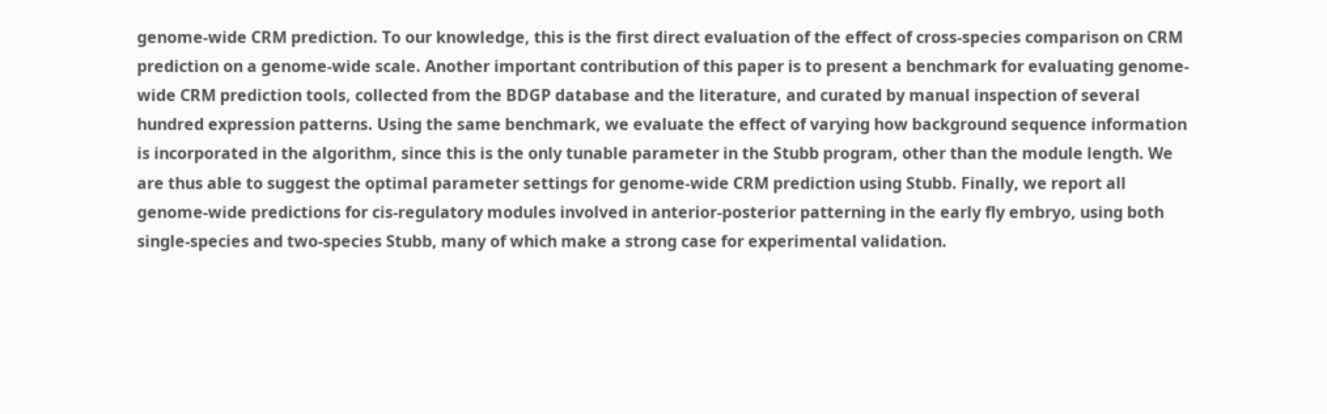genome-wide CRM prediction. To our knowledge, this is the first direct evaluation of the effect of cross-species comparison on CRM prediction on a genome-wide scale. Another important contribution of this paper is to present a benchmark for evaluating genome-wide CRM prediction tools, collected from the BDGP database and the literature, and curated by manual inspection of several hundred expression patterns. Using the same benchmark, we evaluate the effect of varying how background sequence information is incorporated in the algorithm, since this is the only tunable parameter in the Stubb program, other than the module length. We are thus able to suggest the optimal parameter settings for genome-wide CRM prediction using Stubb. Finally, we report all genome-wide predictions for cis-regulatory modules involved in anterior-posterior patterning in the early fly embryo, using both single-species and two-species Stubb, many of which make a strong case for experimental validation.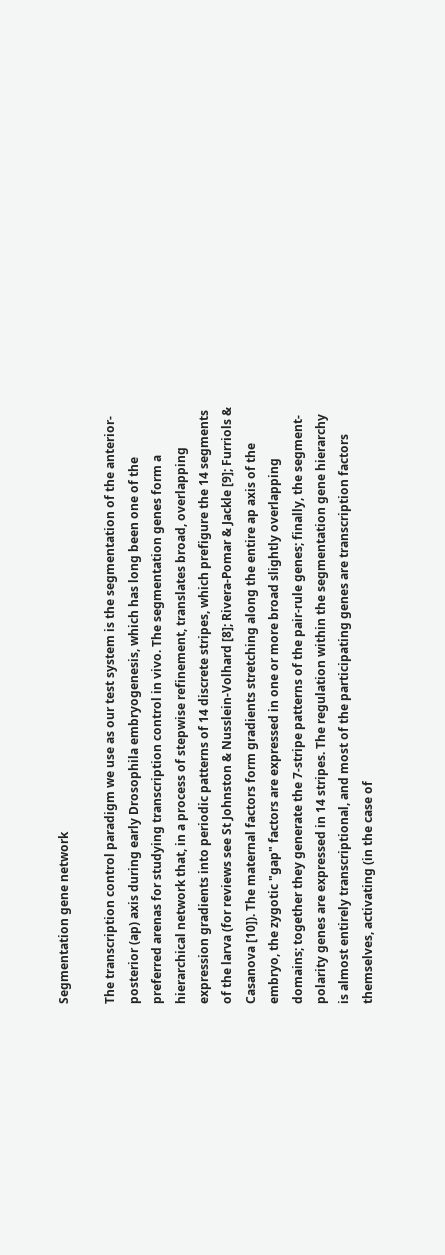Segmentation gene network

The transcription control paradigm we use as our test system is the segmentation of the anterior-posterior (ap) axis during early Drosophila embryogenesis, which has long been one of the preferred arenas for studying transcription control in vivo. The segmentation genes form a hierarchical network that, in a process of stepwise refinement, translates broad, overlapping expression gradients into periodic patterns of 14 discrete stripes, which prefigure the 14 segments of the larva (for reviews see St Johnston & Nusslein-Volhard [8]; Rivera-Pomar & Jackle [9]; Furriols & Casanova [10]). The maternal factors form gradients stretching along the entire ap axis of the embryo, the zygotic "gap" factors are expressed in one or more broad slightly overlapping domains; together they generate the 7-stripe patterns of the pair-rule genes; finally, the segment-polarity genes are expressed in 14 stripes. The regulation within the segmentation gene hierarchy is almost entirely transcriptional, and most of the participating genes are transcription factors themselves, activating (in the case of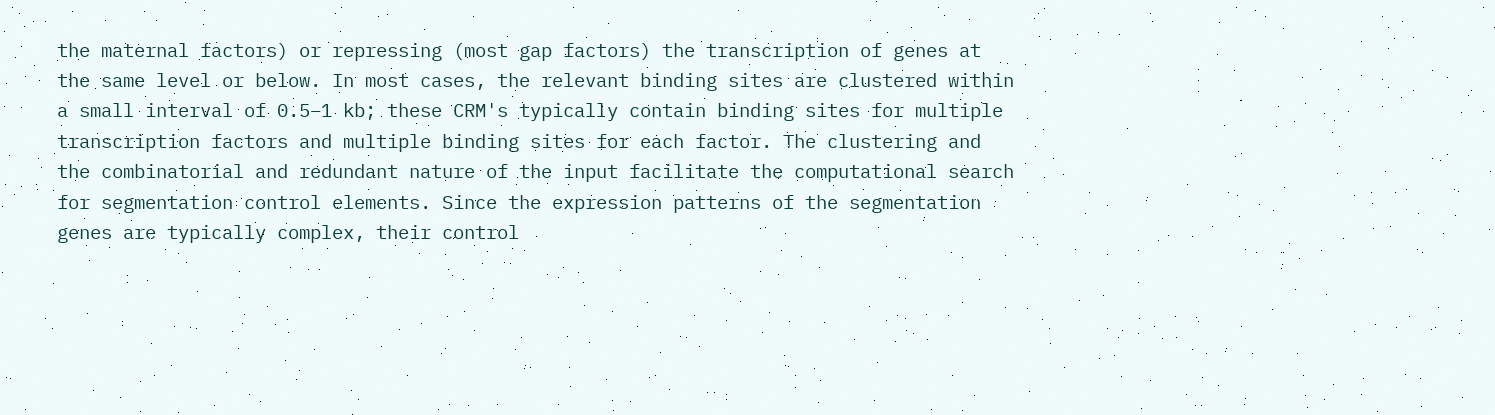the maternal factors) or repressing (most gap factors) the transcription of genes at the same level or below. In most cases, the relevant binding sites are clustered within a small interval of 0.5–1 kb; these CRM's typically contain binding sites for multiple transcription factors and multiple binding sites for each factor. The clustering and the combinatorial and redundant nature of the input facilitate the computational search for segmentation control elements. Since the expression patterns of the segmentation genes are typically complex, their control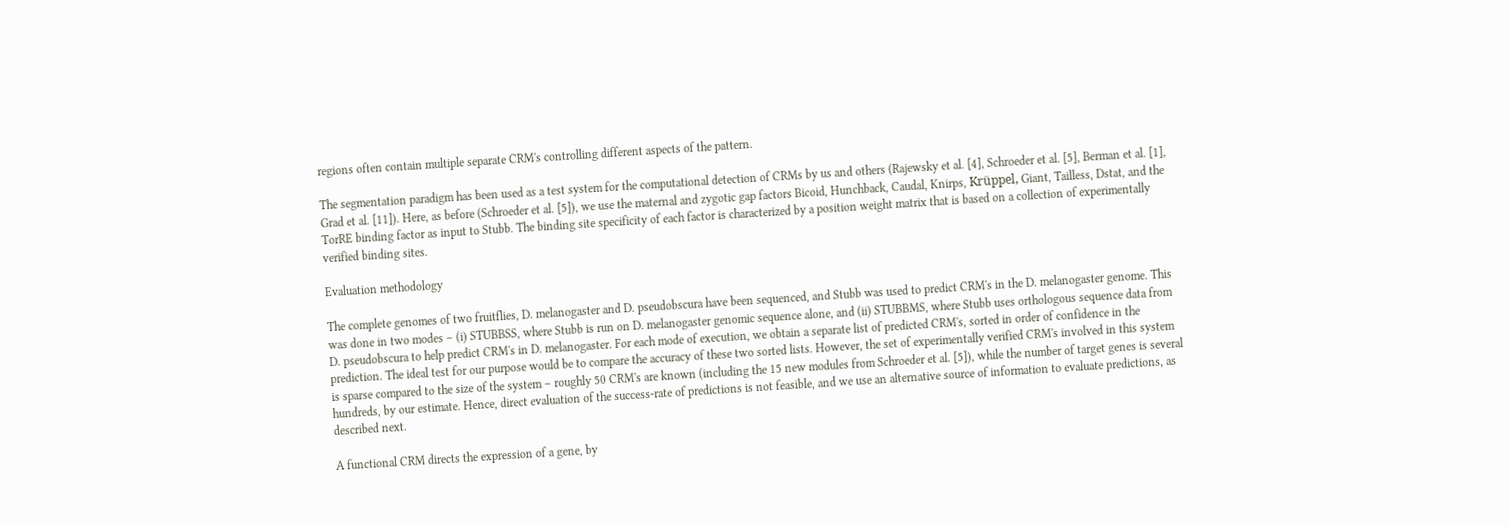regions often contain multiple separate CRM's controlling different aspects of the pattern.

The segmentation paradigm has been used as a test system for the computational detection of CRMs by us and others (Rajewsky et al. [4], Schroeder et al. [5], Berman et al. [1], Grad et al. [11]). Here, as before (Schroeder et al. [5]), we use the maternal and zygotic gap factors Bicoid, Hunchback, Caudal, Knirps, Krüppel, Giant, Tailless, Dstat, and the TorRE binding factor as input to Stubb. The binding site specificity of each factor is characterized by a position weight matrix that is based on a collection of experimentally verified binding sites.

Evaluation methodology

The complete genomes of two fruitflies, D. melanogaster and D. pseudobscura have been sequenced, and Stubb was used to predict CRM's in the D. melanogaster genome. This was done in two modes – (i) STUBBSS, where Stubb is run on D. melanogaster genomic sequence alone, and (ii) STUBBMS, where Stubb uses orthologous sequence data from D. pseudobscura to help predict CRM's in D. melanogaster. For each mode of execution, we obtain a separate list of predicted CRM's, sorted in order of confidence in the prediction. The ideal test for our purpose would be to compare the accuracy of these two sorted lists. However, the set of experimentally verified CRM's involved in this system is sparse compared to the size of the system – roughly 50 CRM's are known (including the 15 new modules from Schroeder et al. [5]), while the number of target genes is several hundreds, by our estimate. Hence, direct evaluation of the success-rate of predictions is not feasible, and we use an alternative source of information to evaluate predictions, as described next.

A functional CRM directs the expression of a gene, by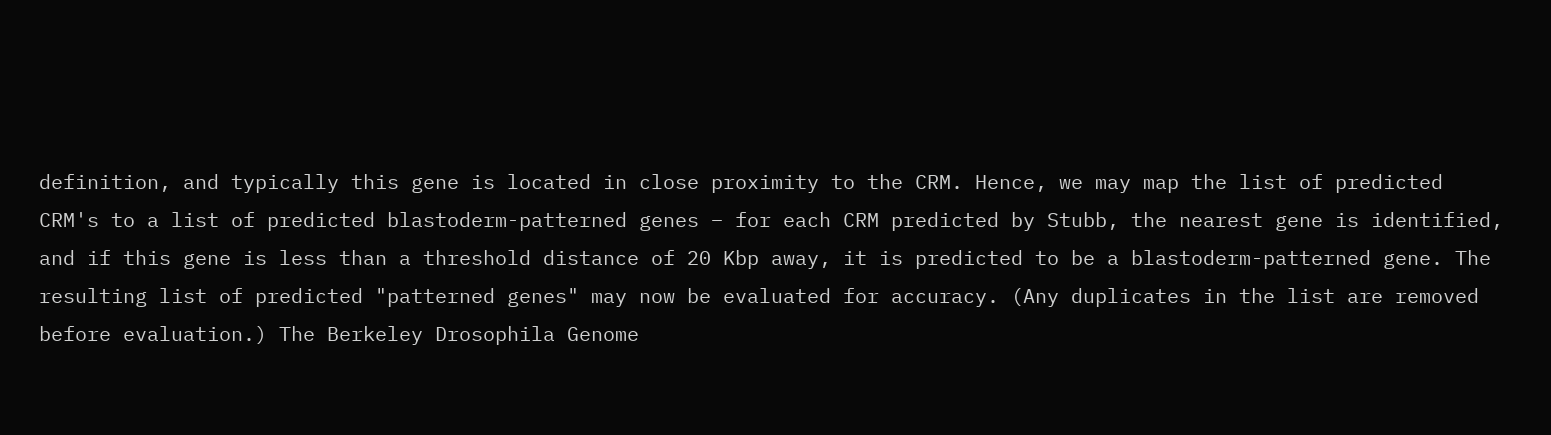definition, and typically this gene is located in close proximity to the CRM. Hence, we may map the list of predicted CRM's to a list of predicted blastoderm-patterned genes – for each CRM predicted by Stubb, the nearest gene is identified, and if this gene is less than a threshold distance of 20 Kbp away, it is predicted to be a blastoderm-patterned gene. The resulting list of predicted "patterned genes" may now be evaluated for accuracy. (Any duplicates in the list are removed before evaluation.) The Berkeley Drosophila Genome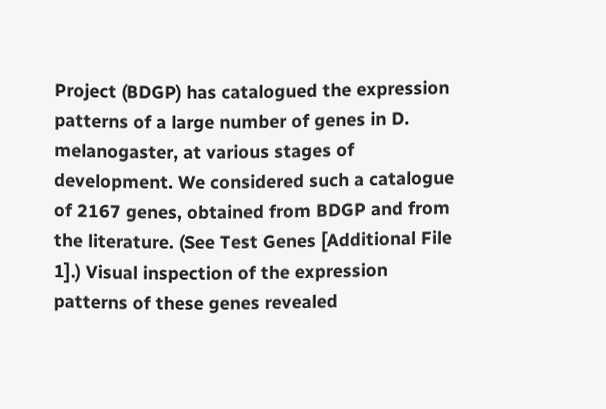Project (BDGP) has catalogued the expression patterns of a large number of genes in D. melanogaster, at various stages of development. We considered such a catalogue of 2167 genes, obtained from BDGP and from the literature. (See Test Genes [Additional File 1].) Visual inspection of the expression patterns of these genes revealed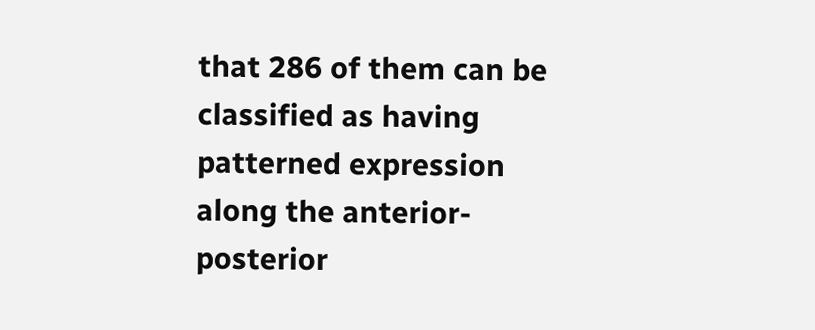that 286 of them can be classified as having patterned expression along the anterior-posterior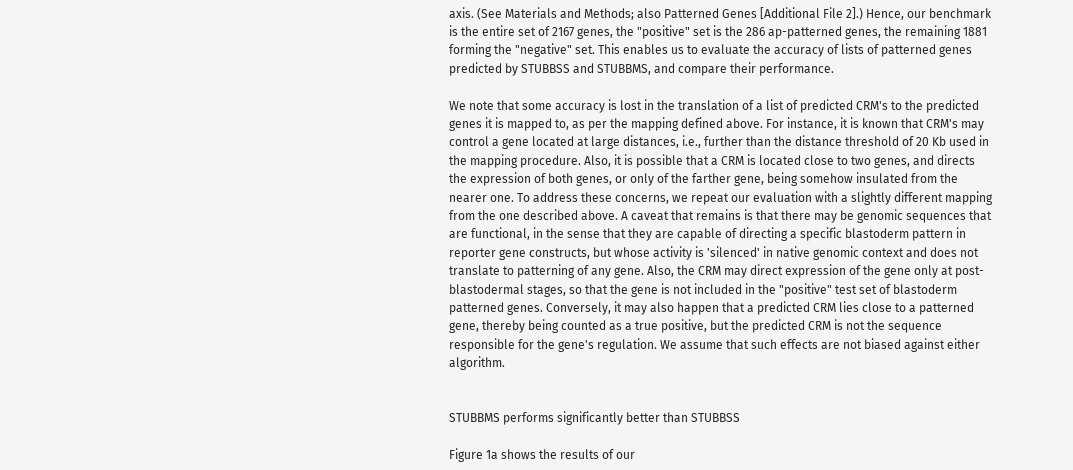axis. (See Materials and Methods; also Patterned Genes [Additional File 2].) Hence, our benchmark is the entire set of 2167 genes, the "positive" set is the 286 ap-patterned genes, the remaining 1881 forming the "negative" set. This enables us to evaluate the accuracy of lists of patterned genes predicted by STUBBSS and STUBBMS, and compare their performance.

We note that some accuracy is lost in the translation of a list of predicted CRM's to the predicted genes it is mapped to, as per the mapping defined above. For instance, it is known that CRM's may control a gene located at large distances, i.e., further than the distance threshold of 20 Kb used in the mapping procedure. Also, it is possible that a CRM is located close to two genes, and directs the expression of both genes, or only of the farther gene, being somehow insulated from the nearer one. To address these concerns, we repeat our evaluation with a slightly different mapping from the one described above. A caveat that remains is that there may be genomic sequences that are functional, in the sense that they are capable of directing a specific blastoderm pattern in reporter gene constructs, but whose activity is 'silenced' in native genomic context and does not translate to patterning of any gene. Also, the CRM may direct expression of the gene only at post-blastodermal stages, so that the gene is not included in the "positive" test set of blastoderm patterned genes. Conversely, it may also happen that a predicted CRM lies close to a patterned gene, thereby being counted as a true positive, but the predicted CRM is not the sequence responsible for the gene's regulation. We assume that such effects are not biased against either algorithm.


STUBBMS performs significantly better than STUBBSS

Figure 1a shows the results of our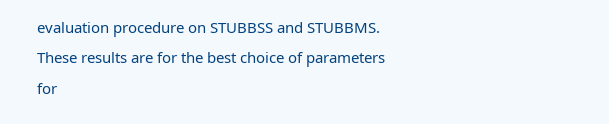evaluation procedure on STUBBSS and STUBBMS. These results are for the best choice of parameters for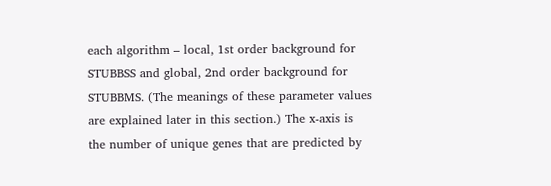each algorithm – local, 1st order background for STUBBSS and global, 2nd order background for STUBBMS. (The meanings of these parameter values are explained later in this section.) The x-axis is the number of unique genes that are predicted by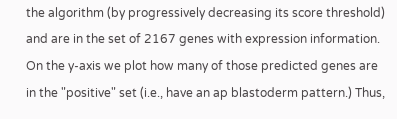the algorithm (by progressively decreasing its score threshold) and are in the set of 2167 genes with expression information. On the y-axis we plot how many of those predicted genes are in the "positive" set (i.e., have an ap blastoderm pattern.) Thus,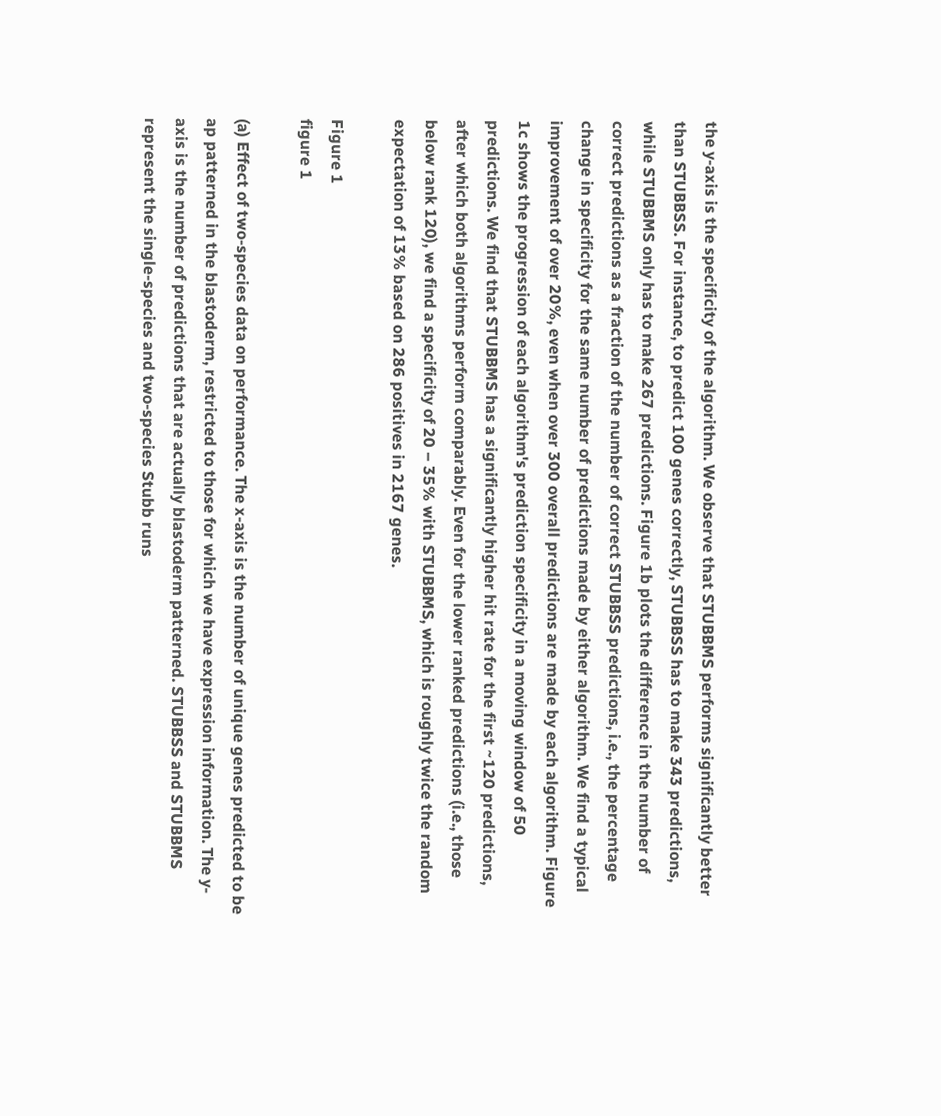the y-axis is the specificity of the algorithm. We observe that STUBBMS performs significantly better than STUBBSS. For instance, to predict 100 genes correctly, STUBBSS has to make 343 predictions, while STUBBMS only has to make 267 predictions. Figure 1b plots the difference in the number of correct predictions as a fraction of the number of correct STUBBSS predictions, i.e., the percentage change in specificity for the same number of predictions made by either algorithm. We find a typical improvement of over 20%, even when over 300 overall predictions are made by each algorithm. Figure 1c shows the progression of each algorithm's prediction specificity in a moving window of 50 predictions. We find that STUBBMS has a significantly higher hit rate for the first ~120 predictions, after which both algorithms perform comparably. Even for the lower ranked predictions (i.e., those below rank 120), we find a specificity of 20 – 35% with STUBBMS, which is roughly twice the random expectation of 13% based on 286 positives in 2167 genes.

Figure 1
figure 1

(a) Effect of two-species data on performance. The x-axis is the number of unique genes predicted to be ap patterned in the blastoderm, restricted to those for which we have expression information. The y-axis is the number of predictions that are actually blastoderm patterned. STUBBSS and STUBBMS represent the single-species and two-species Stubb runs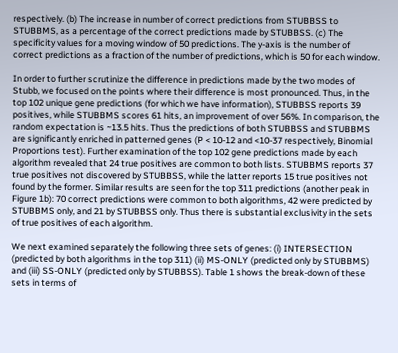respectively. (b) The increase in number of correct predictions from STUBBSS to STUBBMS, as a percentage of the correct predictions made by STUBBSS. (c) The specificity values for a moving window of 50 predictions. The y-axis is the number of correct predictions as a fraction of the number of predictions, which is 50 for each window.

In order to further scrutinize the difference in predictions made by the two modes of Stubb, we focused on the points where their difference is most pronounced. Thus, in the top 102 unique gene predictions (for which we have information), STUBBSS reports 39 positives, while STUBBMS scores 61 hits, an improvement of over 56%. In comparison, the random expectation is ~13.5 hits. Thus the predictions of both STUBBSS and STUBBMS are significantly enriched in patterned genes (P < 10-12 and <10-37 respectively, Binomial Proportions test). Further examination of the top 102 gene predictions made by each algorithm revealed that 24 true positives are common to both lists. STUBBMS reports 37 true positives not discovered by STUBBSS, while the latter reports 15 true positives not found by the former. Similar results are seen for the top 311 predictions (another peak in Figure 1b): 70 correct predictions were common to both algorithms, 42 were predicted by STUBBMS only, and 21 by STUBBSS only. Thus there is substantial exclusivity in the sets of true positives of each algorithm.

We next examined separately the following three sets of genes: (i) INTERSECTION (predicted by both algorithms in the top 311) (ii) MS-ONLY (predicted only by STUBBMS) and (iii) SS-ONLY (predicted only by STUBBSS). Table 1 shows the break-down of these sets in terms of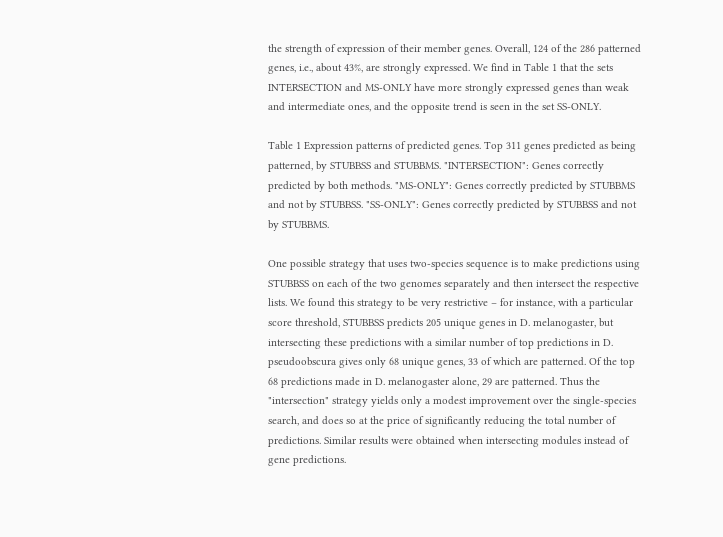the strength of expression of their member genes. Overall, 124 of the 286 patterned genes, i.e., about 43%, are strongly expressed. We find in Table 1 that the sets INTERSECTION and MS-ONLY have more strongly expressed genes than weak and intermediate ones, and the opposite trend is seen in the set SS-ONLY.

Table 1 Expression patterns of predicted genes. Top 311 genes predicted as being patterned, by STUBBSS and STUBBMS. "INTERSECTION": Genes correctly predicted by both methods. "MS-ONLY": Genes correctly predicted by STUBBMS and not by STUBBSS. "SS-ONLY": Genes correctly predicted by STUBBSS and not by STUBBMS.

One possible strategy that uses two-species sequence is to make predictions using STUBBSS on each of the two genomes separately and then intersect the respective lists. We found this strategy to be very restrictive – for instance, with a particular score threshold, STUBBSS predicts 205 unique genes in D. melanogaster, but intersecting these predictions with a similar number of top predictions in D. pseudoobscura gives only 68 unique genes, 33 of which are patterned. Of the top 68 predictions made in D. melanogaster alone, 29 are patterned. Thus the "intersection" strategy yields only a modest improvement over the single-species search, and does so at the price of significantly reducing the total number of predictions. Similar results were obtained when intersecting modules instead of gene predictions.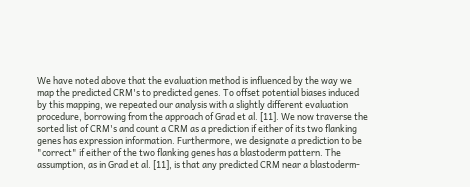We have noted above that the evaluation method is influenced by the way we map the predicted CRM's to predicted genes. To offset potential biases induced by this mapping, we repeated our analysis with a slightly different evaluation procedure, borrowing from the approach of Grad et al. [11]. We now traverse the sorted list of CRM's and count a CRM as a prediction if either of its two flanking genes has expression information. Furthermore, we designate a prediction to be "correct" if either of the two flanking genes has a blastoderm pattern. The assumption, as in Grad et al. [11], is that any predicted CRM near a blastoderm-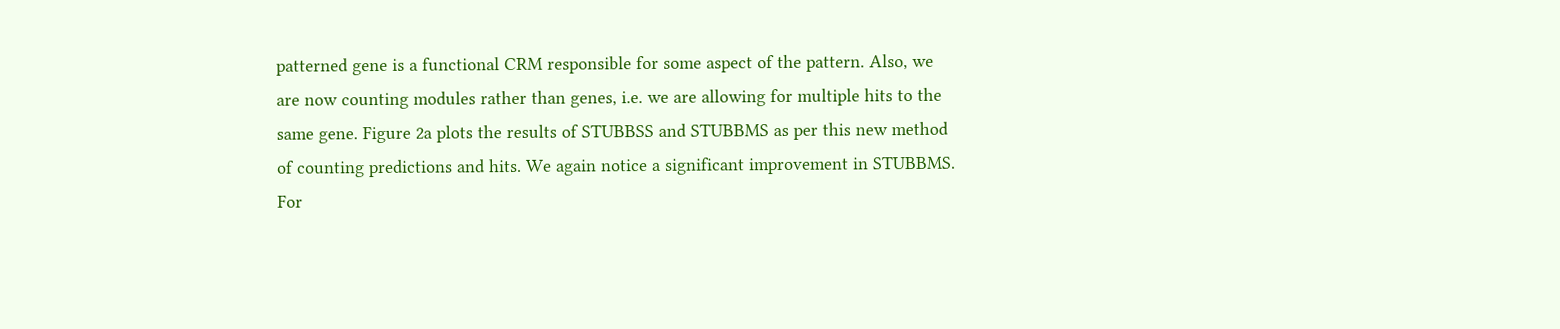patterned gene is a functional CRM responsible for some aspect of the pattern. Also, we are now counting modules rather than genes, i.e. we are allowing for multiple hits to the same gene. Figure 2a plots the results of STUBBSS and STUBBMS as per this new method of counting predictions and hits. We again notice a significant improvement in STUBBMS. For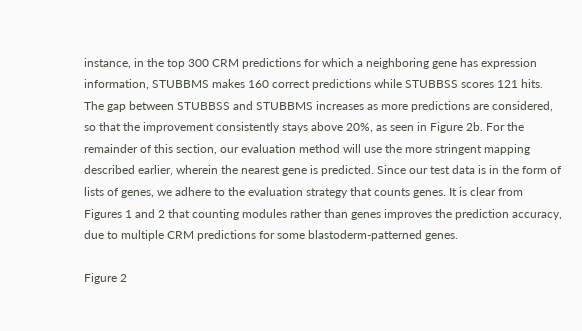instance, in the top 300 CRM predictions for which a neighboring gene has expression information, STUBBMS makes 160 correct predictions while STUBBSS scores 121 hits. The gap between STUBBSS and STUBBMS increases as more predictions are considered, so that the improvement consistently stays above 20%, as seen in Figure 2b. For the remainder of this section, our evaluation method will use the more stringent mapping described earlier, wherein the nearest gene is predicted. Since our test data is in the form of lists of genes, we adhere to the evaluation strategy that counts genes. It is clear from Figures 1 and 2 that counting modules rather than genes improves the prediction accuracy, due to multiple CRM predictions for some blastoderm-patterned genes.

Figure 2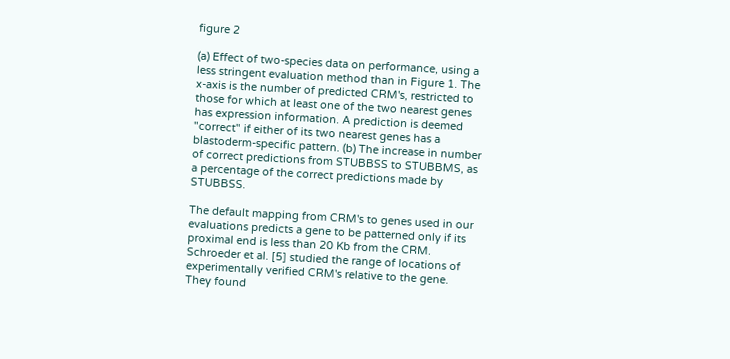figure 2

(a) Effect of two-species data on performance, using a less stringent evaluation method than in Figure 1. The x-axis is the number of predicted CRM's, restricted to those for which at least one of the two nearest genes has expression information. A prediction is deemed "correct" if either of its two nearest genes has a blastoderm-specific pattern. (b) The increase in number of correct predictions from STUBBSS to STUBBMS, as a percentage of the correct predictions made by STUBBSS.

The default mapping from CRM's to genes used in our evaluations predicts a gene to be patterned only if its proximal end is less than 20 Kb from the CRM. Schroeder et al. [5] studied the range of locations of experimentally verified CRM's relative to the gene. They found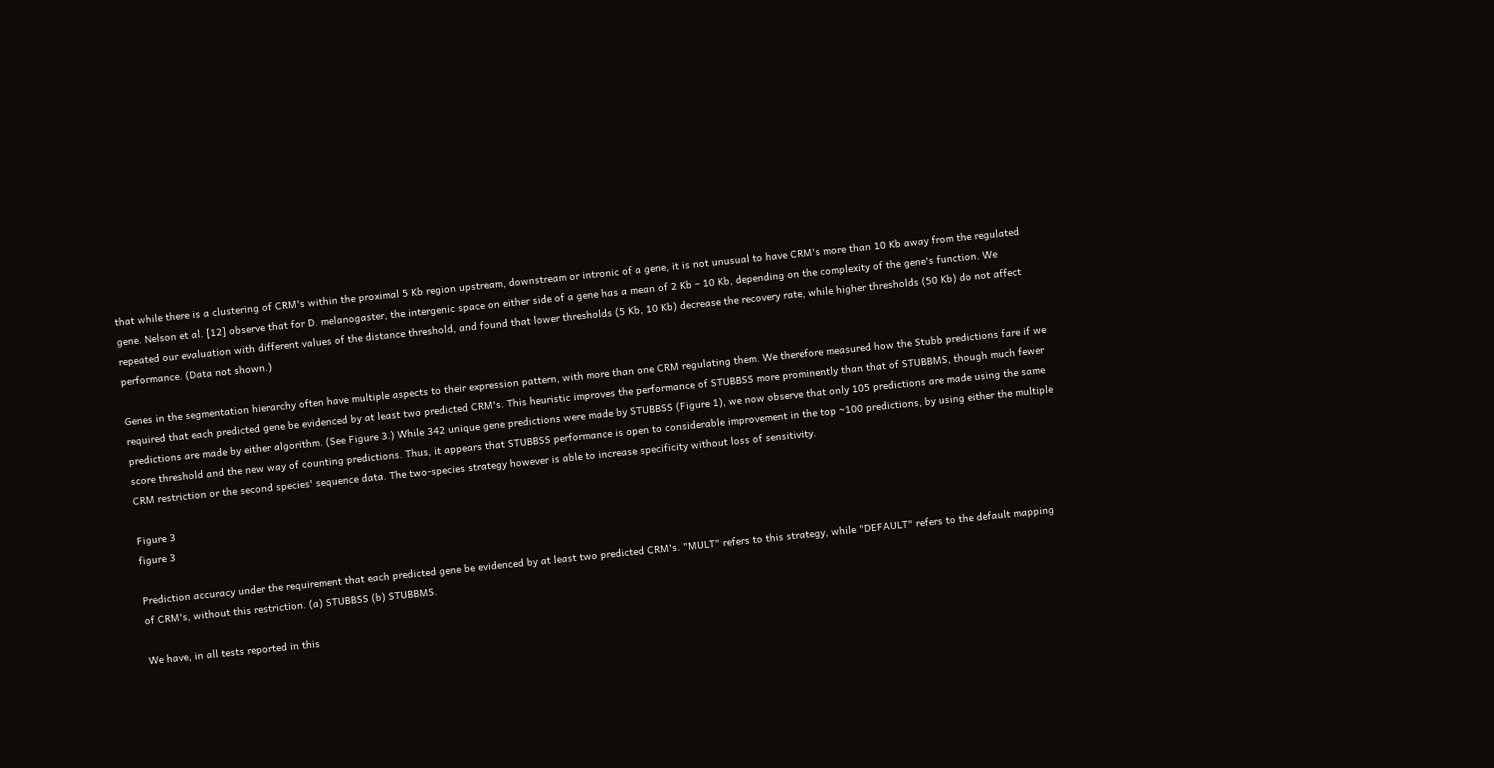that while there is a clustering of CRM's within the proximal 5 Kb region upstream, downstream or intronic of a gene, it is not unusual to have CRM's more than 10 Kb away from the regulated gene. Nelson et al. [12] observe that for D. melanogaster, the intergenic space on either side of a gene has a mean of 2 Kb – 10 Kb, depending on the complexity of the gene's function. We repeated our evaluation with different values of the distance threshold, and found that lower thresholds (5 Kb, 10 Kb) decrease the recovery rate, while higher thresholds (50 Kb) do not affect performance. (Data not shown.)

Genes in the segmentation hierarchy often have multiple aspects to their expression pattern, with more than one CRM regulating them. We therefore measured how the Stubb predictions fare if we required that each predicted gene be evidenced by at least two predicted CRM's. This heuristic improves the performance of STUBBSS more prominently than that of STUBBMS, though much fewer predictions are made by either algorithm. (See Figure 3.) While 342 unique gene predictions were made by STUBBSS (Figure 1), we now observe that only 105 predictions are made using the same score threshold and the new way of counting predictions. Thus, it appears that STUBBSS performance is open to considerable improvement in the top ~100 predictions, by using either the multiple CRM restriction or the second species' sequence data. The two-species strategy however is able to increase specificity without loss of sensitivity.

Figure 3
figure 3

Prediction accuracy under the requirement that each predicted gene be evidenced by at least two predicted CRM's. "MULT" refers to this strategy, while "DEFAULT" refers to the default mapping of CRM's, without this restriction. (a) STUBBSS (b) STUBBMS.

We have, in all tests reported in this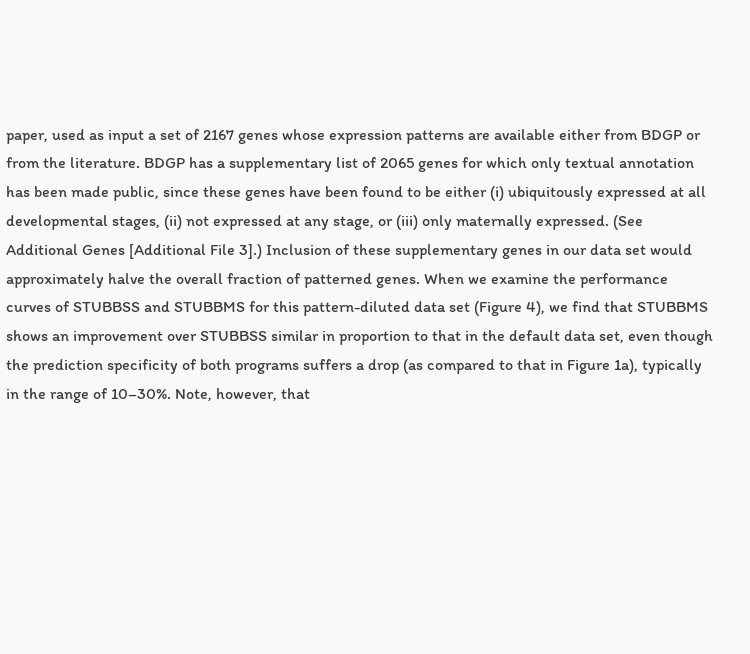paper, used as input a set of 2167 genes whose expression patterns are available either from BDGP or from the literature. BDGP has a supplementary list of 2065 genes for which only textual annotation has been made public, since these genes have been found to be either (i) ubiquitously expressed at all developmental stages, (ii) not expressed at any stage, or (iii) only maternally expressed. (See Additional Genes [Additional File 3].) Inclusion of these supplementary genes in our data set would approximately halve the overall fraction of patterned genes. When we examine the performance curves of STUBBSS and STUBBMS for this pattern-diluted data set (Figure 4), we find that STUBBMS shows an improvement over STUBBSS similar in proportion to that in the default data set, even though the prediction specificity of both programs suffers a drop (as compared to that in Figure 1a), typically in the range of 10–30%. Note, however, that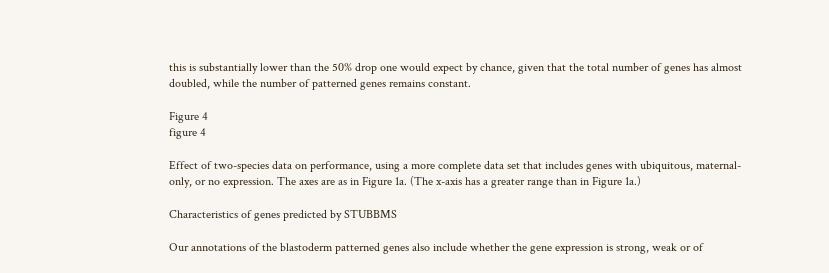this is substantially lower than the 50% drop one would expect by chance, given that the total number of genes has almost doubled, while the number of patterned genes remains constant.

Figure 4
figure 4

Effect of two-species data on performance, using a more complete data set that includes genes with ubiquitous, maternal-only, or no expression. The axes are as in Figure 1a. (The x-axis has a greater range than in Figure 1a.)

Characteristics of genes predicted by STUBBMS

Our annotations of the blastoderm patterned genes also include whether the gene expression is strong, weak or of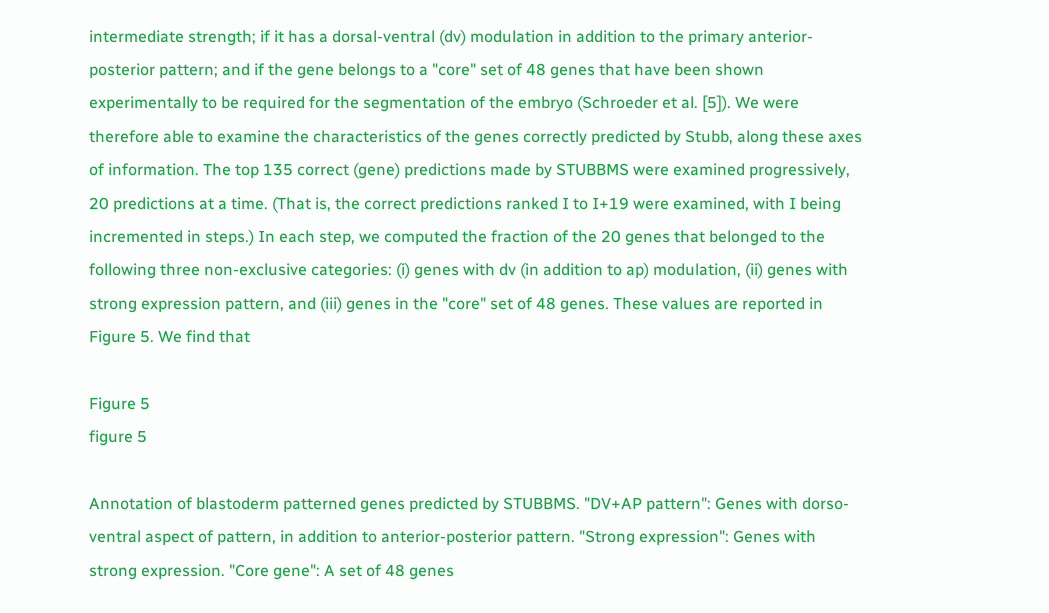intermediate strength; if it has a dorsal-ventral (dv) modulation in addition to the primary anterior-posterior pattern; and if the gene belongs to a "core" set of 48 genes that have been shown experimentally to be required for the segmentation of the embryo (Schroeder et al. [5]). We were therefore able to examine the characteristics of the genes correctly predicted by Stubb, along these axes of information. The top 135 correct (gene) predictions made by STUBBMS were examined progressively, 20 predictions at a time. (That is, the correct predictions ranked I to I+19 were examined, with I being incremented in steps.) In each step, we computed the fraction of the 20 genes that belonged to the following three non-exclusive categories: (i) genes with dv (in addition to ap) modulation, (ii) genes with strong expression pattern, and (iii) genes in the "core" set of 48 genes. These values are reported in Figure 5. We find that

Figure 5
figure 5

Annotation of blastoderm patterned genes predicted by STUBBMS. "DV+AP pattern": Genes with dorso-ventral aspect of pattern, in addition to anterior-posterior pattern. "Strong expression": Genes with strong expression. "Core gene": A set of 48 genes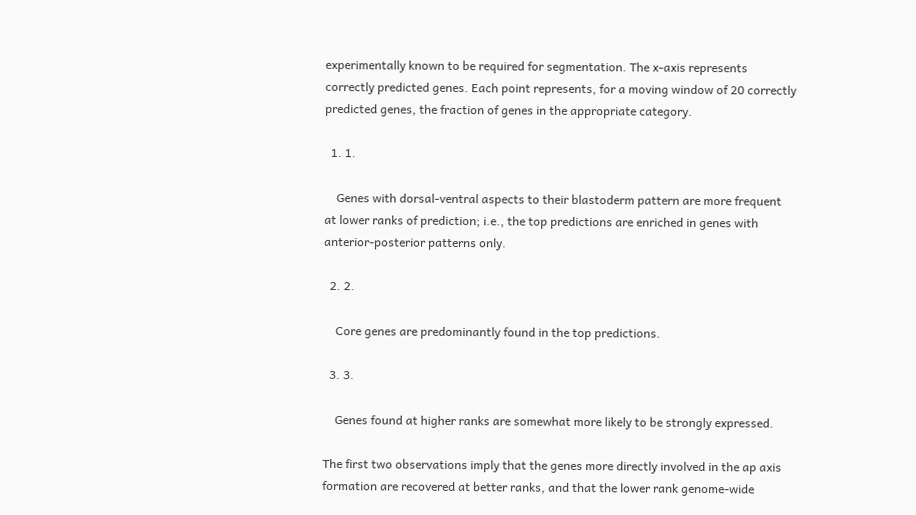experimentally known to be required for segmentation. The x-axis represents correctly predicted genes. Each point represents, for a moving window of 20 correctly predicted genes, the fraction of genes in the appropriate category.

  1. 1.

    Genes with dorsal-ventral aspects to their blastoderm pattern are more frequent at lower ranks of prediction; i.e., the top predictions are enriched in genes with anterior-posterior patterns only.

  2. 2.

    Core genes are predominantly found in the top predictions.

  3. 3.

    Genes found at higher ranks are somewhat more likely to be strongly expressed.

The first two observations imply that the genes more directly involved in the ap axis formation are recovered at better ranks, and that the lower rank genome-wide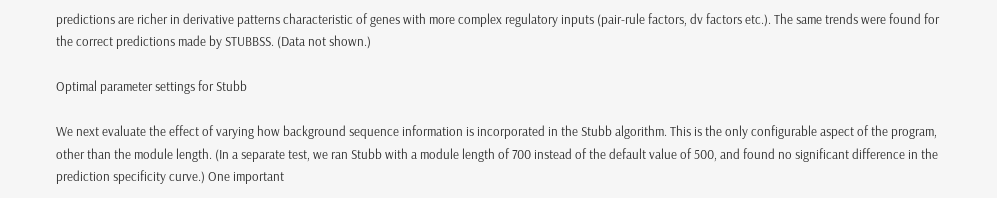predictions are richer in derivative patterns characteristic of genes with more complex regulatory inputs (pair-rule factors, dv factors etc.). The same trends were found for the correct predictions made by STUBBSS. (Data not shown.)

Optimal parameter settings for Stubb

We next evaluate the effect of varying how background sequence information is incorporated in the Stubb algorithm. This is the only configurable aspect of the program, other than the module length. (In a separate test, we ran Stubb with a module length of 700 instead of the default value of 500, and found no significant difference in the prediction specificity curve.) One important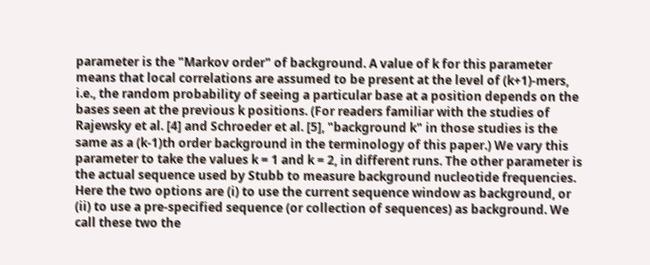parameter is the "Markov order" of background. A value of k for this parameter means that local correlations are assumed to be present at the level of (k+1)-mers, i.e., the random probability of seeing a particular base at a position depends on the bases seen at the previous k positions. (For readers familiar with the studies of Rajewsky et al. [4] and Schroeder et al. [5], "background k" in those studies is the same as a (k-1)th order background in the terminology of this paper.) We vary this parameter to take the values k = 1 and k = 2, in different runs. The other parameter is the actual sequence used by Stubb to measure background nucleotide frequencies. Here the two options are (i) to use the current sequence window as background, or (ii) to use a pre-specified sequence (or collection of sequences) as background. We call these two the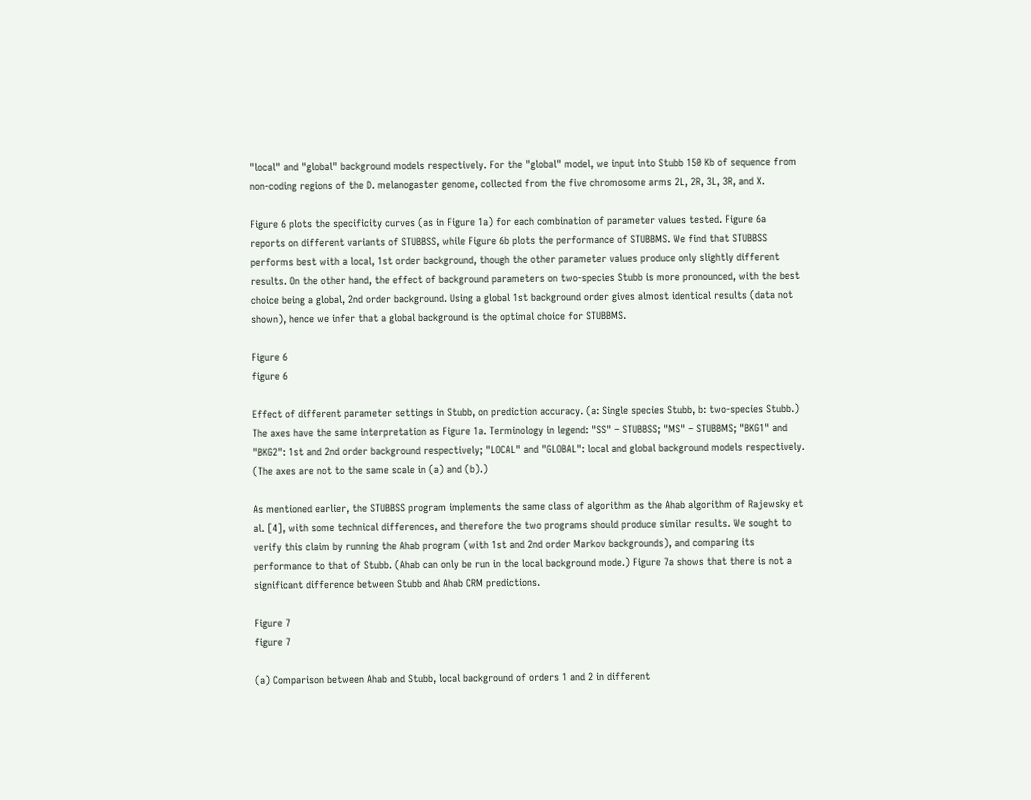"local" and "global" background models respectively. For the "global" model, we input into Stubb 150 Kb of sequence from non-coding regions of the D. melanogaster genome, collected from the five chromosome arms 2L, 2R, 3L, 3R, and X.

Figure 6 plots the specificity curves (as in Figure 1a) for each combination of parameter values tested. Figure 6a reports on different variants of STUBBSS, while Figure 6b plots the performance of STUBBMS. We find that STUBBSS performs best with a local, 1st order background, though the other parameter values produce only slightly different results. On the other hand, the effect of background parameters on two-species Stubb is more pronounced, with the best choice being a global, 2nd order background. Using a global 1st background order gives almost identical results (data not shown), hence we infer that a global background is the optimal choice for STUBBMS.

Figure 6
figure 6

Effect of different parameter settings in Stubb, on prediction accuracy. (a: Single species Stubb, b: two-species Stubb.) The axes have the same interpretation as Figure 1a. Terminology in legend: "SS" – STUBBSS; "MS" – STUBBMS; "BKG1" and "BKG2": 1st and 2nd order background respectively; "LOCAL" and "GLOBAL": local and global background models respectively. (The axes are not to the same scale in (a) and (b).)

As mentioned earlier, the STUBBSS program implements the same class of algorithm as the Ahab algorithm of Rajewsky et al. [4], with some technical differences, and therefore the two programs should produce similar results. We sought to verify this claim by running the Ahab program (with 1st and 2nd order Markov backgrounds), and comparing its performance to that of Stubb. (Ahab can only be run in the local background mode.) Figure 7a shows that there is not a significant difference between Stubb and Ahab CRM predictions.

Figure 7
figure 7

(a) Comparison between Ahab and Stubb, local background of orders 1 and 2 in different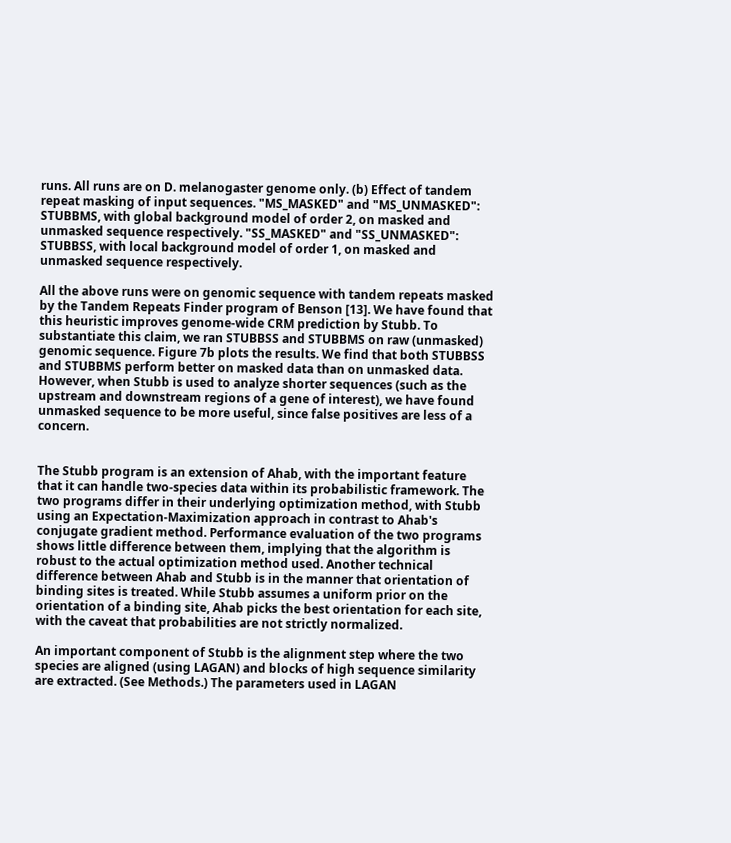runs. All runs are on D. melanogaster genome only. (b) Effect of tandem repeat masking of input sequences. "MS_MASKED" and "MS_UNMASKED": STUBBMS, with global background model of order 2, on masked and unmasked sequence respectively. "SS_MASKED" and "SS_UNMASKED": STUBBSS, with local background model of order 1, on masked and unmasked sequence respectively.

All the above runs were on genomic sequence with tandem repeats masked by the Tandem Repeats Finder program of Benson [13]. We have found that this heuristic improves genome-wide CRM prediction by Stubb. To substantiate this claim, we ran STUBBSS and STUBBMS on raw (unmasked) genomic sequence. Figure 7b plots the results. We find that both STUBBSS and STUBBMS perform better on masked data than on unmasked data. However, when Stubb is used to analyze shorter sequences (such as the upstream and downstream regions of a gene of interest), we have found unmasked sequence to be more useful, since false positives are less of a concern.


The Stubb program is an extension of Ahab, with the important feature that it can handle two-species data within its probabilistic framework. The two programs differ in their underlying optimization method, with Stubb using an Expectation-Maximization approach in contrast to Ahab's conjugate gradient method. Performance evaluation of the two programs shows little difference between them, implying that the algorithm is robust to the actual optimization method used. Another technical difference between Ahab and Stubb is in the manner that orientation of binding sites is treated. While Stubb assumes a uniform prior on the orientation of a binding site, Ahab picks the best orientation for each site, with the caveat that probabilities are not strictly normalized.

An important component of Stubb is the alignment step where the two species are aligned (using LAGAN) and blocks of high sequence similarity are extracted. (See Methods.) The parameters used in LAGAN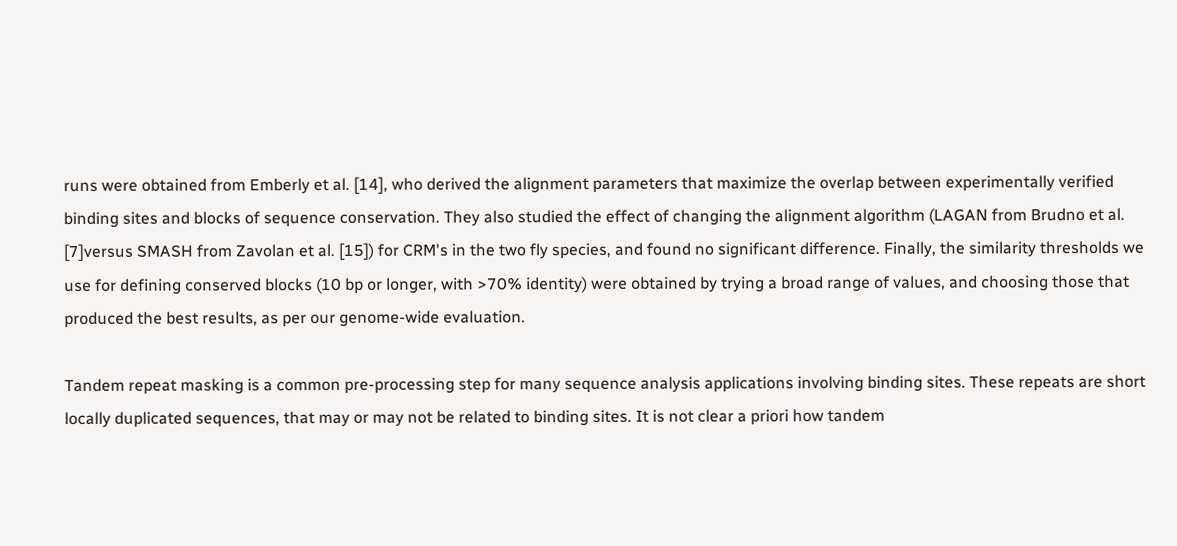runs were obtained from Emberly et al. [14], who derived the alignment parameters that maximize the overlap between experimentally verified binding sites and blocks of sequence conservation. They also studied the effect of changing the alignment algorithm (LAGAN from Brudno et al. [7]versus SMASH from Zavolan et al. [15]) for CRM's in the two fly species, and found no significant difference. Finally, the similarity thresholds we use for defining conserved blocks (10 bp or longer, with >70% identity) were obtained by trying a broad range of values, and choosing those that produced the best results, as per our genome-wide evaluation.

Tandem repeat masking is a common pre-processing step for many sequence analysis applications involving binding sites. These repeats are short locally duplicated sequences, that may or may not be related to binding sites. It is not clear a priori how tandem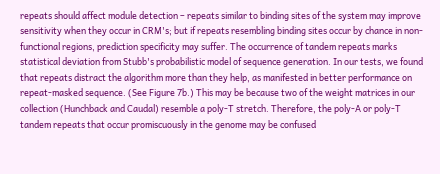repeats should affect module detection – repeats similar to binding sites of the system may improve sensitivity when they occur in CRM's; but if repeats resembling binding sites occur by chance in non-functional regions, prediction specificity may suffer. The occurrence of tandem repeats marks statistical deviation from Stubb's probabilistic model of sequence generation. In our tests, we found that repeats distract the algorithm more than they help, as manifested in better performance on repeat-masked sequence. (See Figure 7b.) This may be because two of the weight matrices in our collection (Hunchback and Caudal) resemble a poly-T stretch. Therefore, the poly-A or poly-T tandem repeats that occur promiscuously in the genome may be confused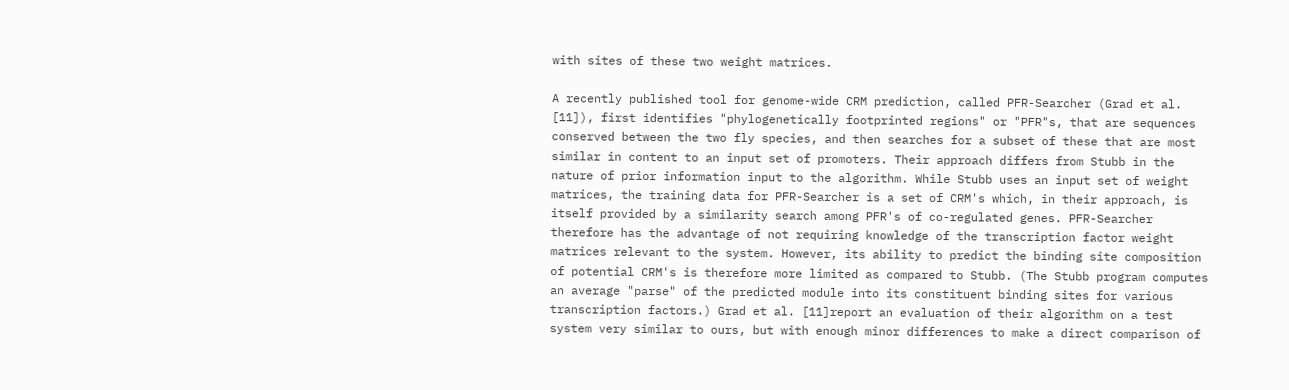with sites of these two weight matrices.

A recently published tool for genome-wide CRM prediction, called PFR-Searcher (Grad et al. [11]), first identifies "phylogenetically footprinted regions" or "PFR"s, that are sequences conserved between the two fly species, and then searches for a subset of these that are most similar in content to an input set of promoters. Their approach differs from Stubb in the nature of prior information input to the algorithm. While Stubb uses an input set of weight matrices, the training data for PFR-Searcher is a set of CRM's which, in their approach, is itself provided by a similarity search among PFR's of co-regulated genes. PFR-Searcher therefore has the advantage of not requiring knowledge of the transcription factor weight matrices relevant to the system. However, its ability to predict the binding site composition of potential CRM's is therefore more limited as compared to Stubb. (The Stubb program computes an average "parse" of the predicted module into its constituent binding sites for various transcription factors.) Grad et al. [11]report an evaluation of their algorithm on a test system very similar to ours, but with enough minor differences to make a direct comparison of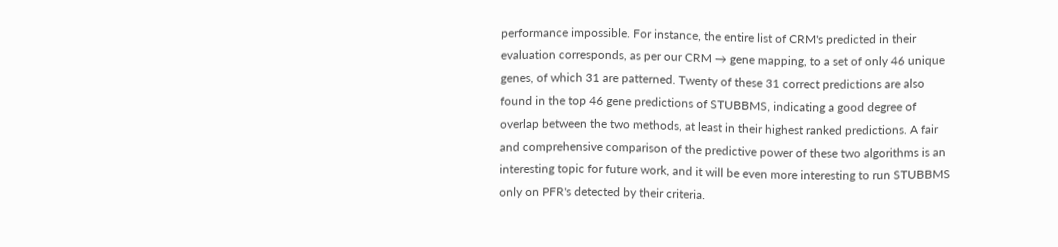performance impossible. For instance, the entire list of CRM's predicted in their evaluation corresponds, as per our CRM → gene mapping, to a set of only 46 unique genes, of which 31 are patterned. Twenty of these 31 correct predictions are also found in the top 46 gene predictions of STUBBMS, indicating a good degree of overlap between the two methods, at least in their highest ranked predictions. A fair and comprehensive comparison of the predictive power of these two algorithms is an interesting topic for future work, and it will be even more interesting to run STUBBMS only on PFR's detected by their criteria.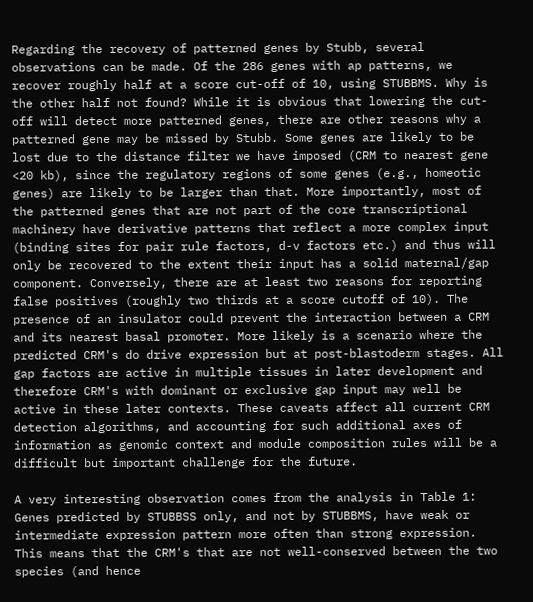Regarding the recovery of patterned genes by Stubb, several observations can be made. Of the 286 genes with ap patterns, we recover roughly half at a score cut-off of 10, using STUBBMS. Why is the other half not found? While it is obvious that lowering the cut-off will detect more patterned genes, there are other reasons why a patterned gene may be missed by Stubb. Some genes are likely to be lost due to the distance filter we have imposed (CRM to nearest gene <20 kb), since the regulatory regions of some genes (e.g., homeotic genes) are likely to be larger than that. More importantly, most of the patterned genes that are not part of the core transcriptional machinery have derivative patterns that reflect a more complex input (binding sites for pair rule factors, d-v factors etc.) and thus will only be recovered to the extent their input has a solid maternal/gap component. Conversely, there are at least two reasons for reporting false positives (roughly two thirds at a score cutoff of 10). The presence of an insulator could prevent the interaction between a CRM and its nearest basal promoter. More likely is a scenario where the predicted CRM's do drive expression but at post-blastoderm stages. All gap factors are active in multiple tissues in later development and therefore CRM's with dominant or exclusive gap input may well be active in these later contexts. These caveats affect all current CRM detection algorithms, and accounting for such additional axes of information as genomic context and module composition rules will be a difficult but important challenge for the future.

A very interesting observation comes from the analysis in Table 1: Genes predicted by STUBBSS only, and not by STUBBMS, have weak or intermediate expression pattern more often than strong expression. This means that the CRM's that are not well-conserved between the two species (and hence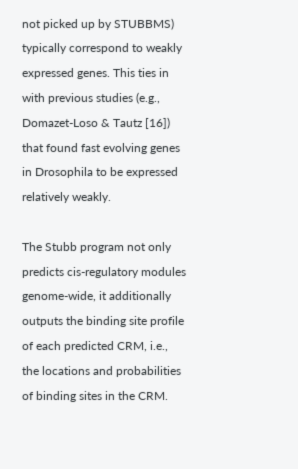not picked up by STUBBMS) typically correspond to weakly expressed genes. This ties in with previous studies (e.g., Domazet-Loso & Tautz [16]) that found fast evolving genes in Drosophila to be expressed relatively weakly.

The Stubb program not only predicts cis-regulatory modules genome-wide, it additionally outputs the binding site profile of each predicted CRM, i.e., the locations and probabilities of binding sites in the CRM.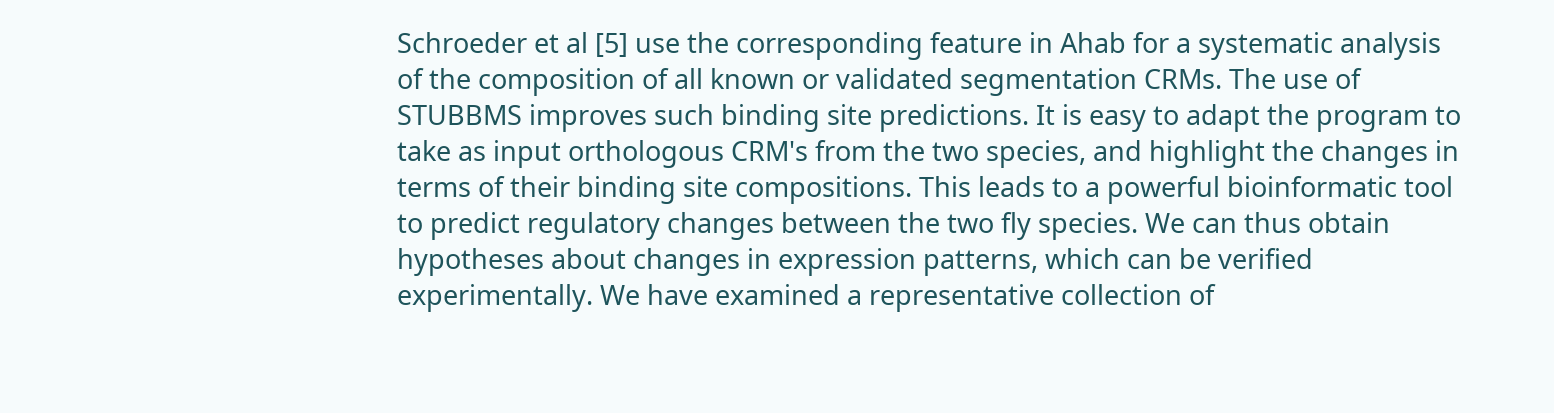Schroeder et al [5] use the corresponding feature in Ahab for a systematic analysis of the composition of all known or validated segmentation CRMs. The use of STUBBMS improves such binding site predictions. It is easy to adapt the program to take as input orthologous CRM's from the two species, and highlight the changes in terms of their binding site compositions. This leads to a powerful bioinformatic tool to predict regulatory changes between the two fly species. We can thus obtain hypotheses about changes in expression patterns, which can be verified experimentally. We have examined a representative collection of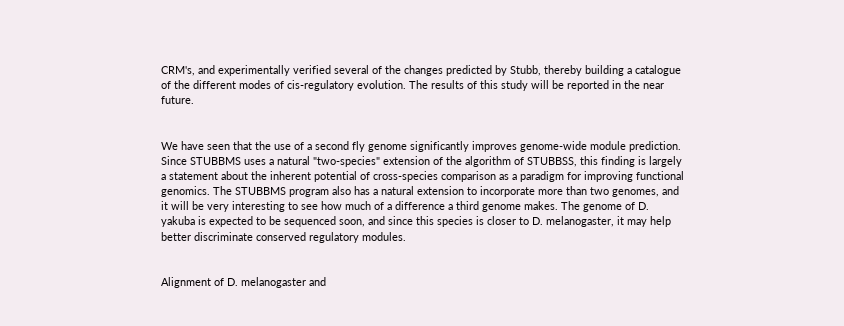CRM's, and experimentally verified several of the changes predicted by Stubb, thereby building a catalogue of the different modes of cis-regulatory evolution. The results of this study will be reported in the near future.


We have seen that the use of a second fly genome significantly improves genome-wide module prediction. Since STUBBMS uses a natural "two-species" extension of the algorithm of STUBBSS, this finding is largely a statement about the inherent potential of cross-species comparison as a paradigm for improving functional genomics. The STUBBMS program also has a natural extension to incorporate more than two genomes, and it will be very interesting to see how much of a difference a third genome makes. The genome of D. yakuba is expected to be sequenced soon, and since this species is closer to D. melanogaster, it may help better discriminate conserved regulatory modules.


Alignment of D. melanogaster and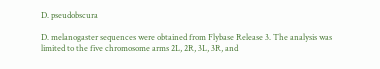D. pseudobscura

D. melanogaster sequences were obtained from Flybase Release 3. The analysis was limited to the five chromosome arms 2L, 2R, 3L, 3R, and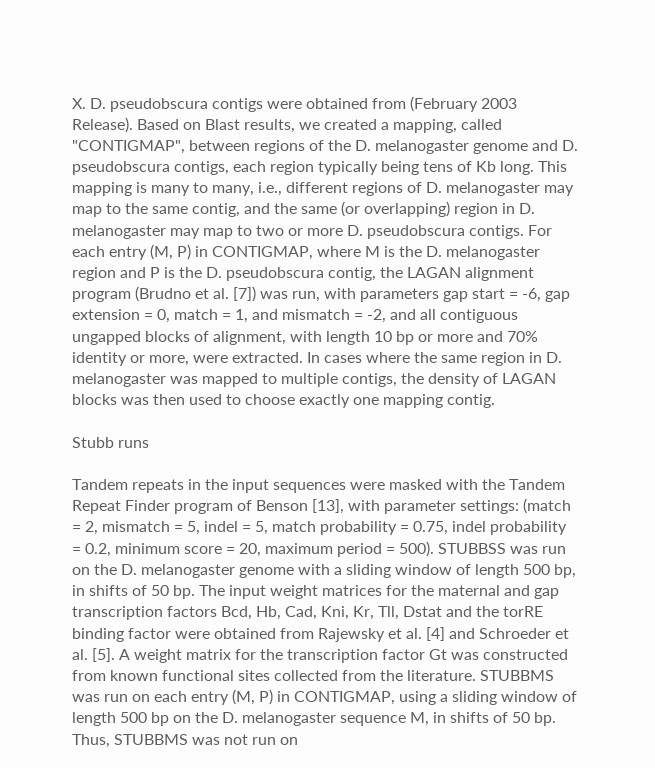X. D. pseudobscura contigs were obtained from (February 2003 Release). Based on Blast results, we created a mapping, called "CONTIGMAP", between regions of the D. melanogaster genome and D. pseudobscura contigs, each region typically being tens of Kb long. This mapping is many to many, i.e., different regions of D. melanogaster may map to the same contig, and the same (or overlapping) region in D. melanogaster may map to two or more D. pseudobscura contigs. For each entry (M, P) in CONTIGMAP, where M is the D. melanogaster region and P is the D. pseudobscura contig, the LAGAN alignment program (Brudno et al. [7]) was run, with parameters gap start = -6, gap extension = 0, match = 1, and mismatch = -2, and all contiguous ungapped blocks of alignment, with length 10 bp or more and 70% identity or more, were extracted. In cases where the same region in D. melanogaster was mapped to multiple contigs, the density of LAGAN blocks was then used to choose exactly one mapping contig.

Stubb runs

Tandem repeats in the input sequences were masked with the Tandem Repeat Finder program of Benson [13], with parameter settings: (match = 2, mismatch = 5, indel = 5, match probability = 0.75, indel probability = 0.2, minimum score = 20, maximum period = 500). STUBBSS was run on the D. melanogaster genome with a sliding window of length 500 bp, in shifts of 50 bp. The input weight matrices for the maternal and gap transcription factors Bcd, Hb, Cad, Kni, Kr, Tll, Dstat and the torRE binding factor were obtained from Rajewsky et al. [4] and Schroeder et al. [5]. A weight matrix for the transcription factor Gt was constructed from known functional sites collected from the literature. STUBBMS was run on each entry (M, P) in CONTIGMAP, using a sliding window of length 500 bp on the D. melanogaster sequence M, in shifts of 50 bp. Thus, STUBBMS was not run on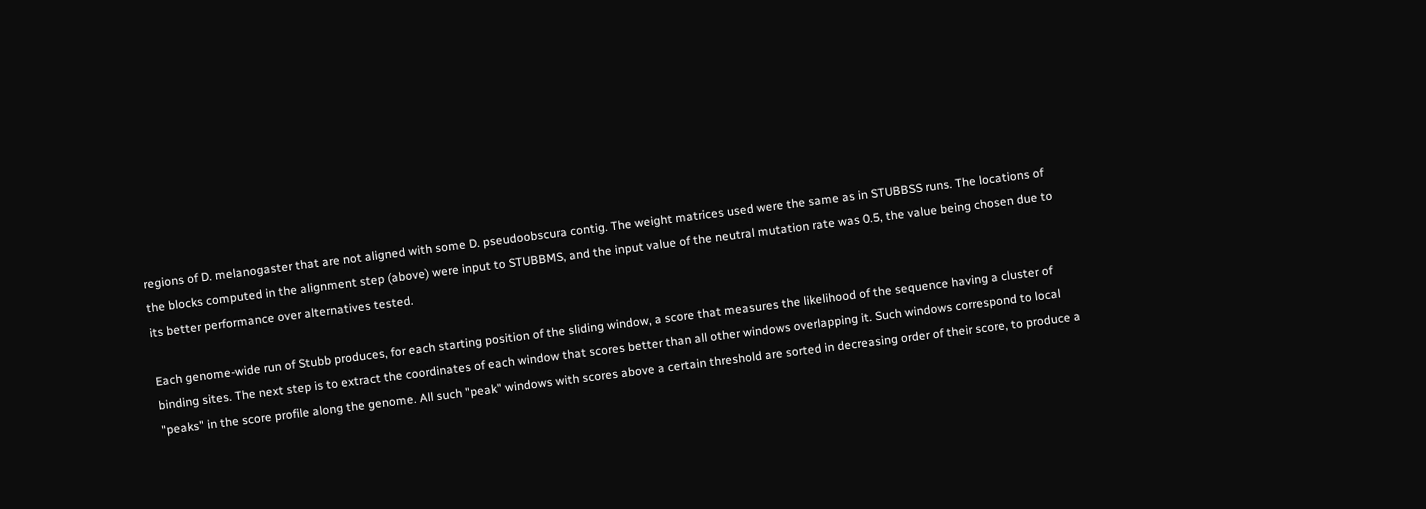regions of D. melanogaster that are not aligned with some D. pseudoobscura contig. The weight matrices used were the same as in STUBBSS runs. The locations of the blocks computed in the alignment step (above) were input to STUBBMS, and the input value of the neutral mutation rate was 0.5, the value being chosen due to its better performance over alternatives tested.

Each genome-wide run of Stubb produces, for each starting position of the sliding window, a score that measures the likelihood of the sequence having a cluster of binding sites. The next step is to extract the coordinates of each window that scores better than all other windows overlapping it. Such windows correspond to local "peaks" in the score profile along the genome. All such "peak" windows with scores above a certain threshold are sorted in decreasing order of their score, to produce a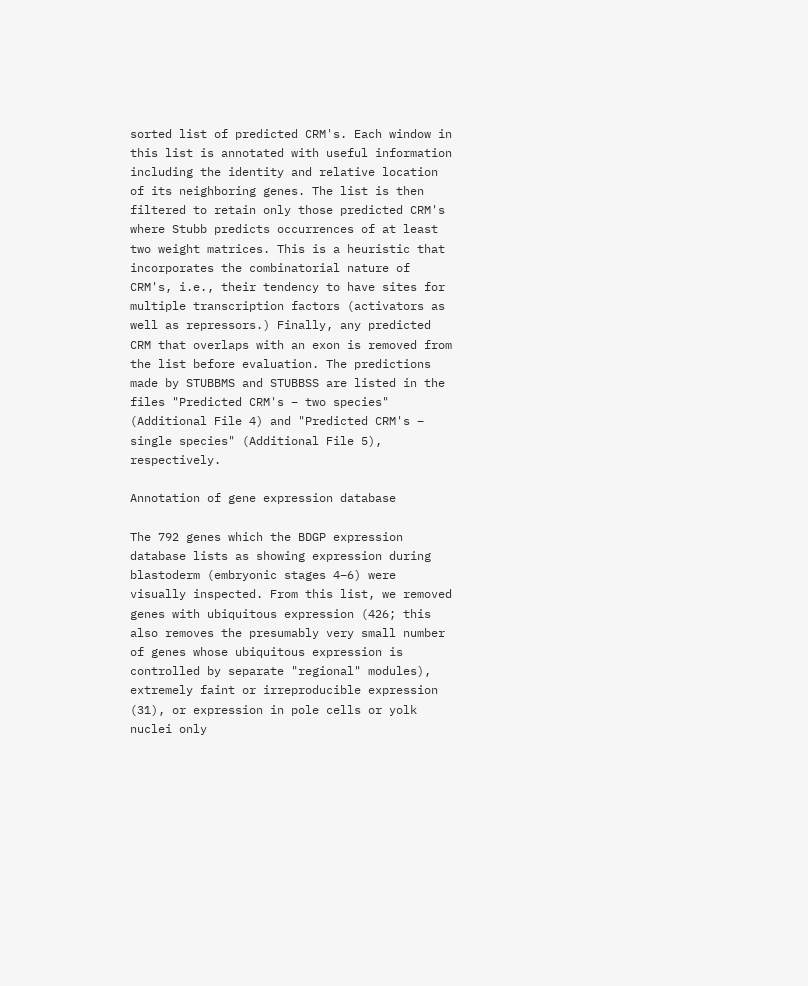sorted list of predicted CRM's. Each window in this list is annotated with useful information including the identity and relative location of its neighboring genes. The list is then filtered to retain only those predicted CRM's where Stubb predicts occurrences of at least two weight matrices. This is a heuristic that incorporates the combinatorial nature of CRM's, i.e., their tendency to have sites for multiple transcription factors (activators as well as repressors.) Finally, any predicted CRM that overlaps with an exon is removed from the list before evaluation. The predictions made by STUBBMS and STUBBSS are listed in the files "Predicted CRM's – two species" (Additional File 4) and "Predicted CRM's – single species" (Additional File 5), respectively.

Annotation of gene expression database

The 792 genes which the BDGP expression database lists as showing expression during blastoderm (embryonic stages 4–6) were visually inspected. From this list, we removed genes with ubiquitous expression (426; this also removes the presumably very small number of genes whose ubiquitous expression is controlled by separate "regional" modules), extremely faint or irreproducible expression (31), or expression in pole cells or yolk nuclei only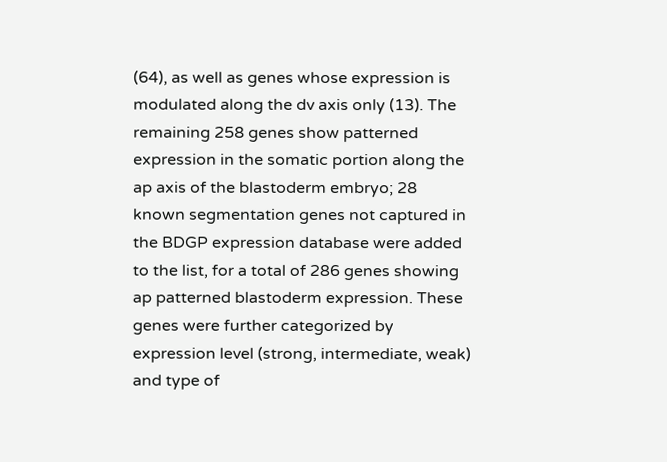(64), as well as genes whose expression is modulated along the dv axis only (13). The remaining 258 genes show patterned expression in the somatic portion along the ap axis of the blastoderm embryo; 28 known segmentation genes not captured in the BDGP expression database were added to the list, for a total of 286 genes showing ap patterned blastoderm expression. These genes were further categorized by expression level (strong, intermediate, weak) and type of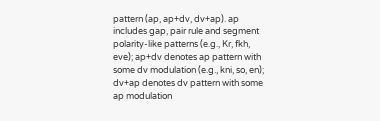pattern (ap, ap+dv, dv+ap). ap includes gap, pair rule and segment polarity-like patterns (e.g., Kr, fkh, eve); ap+dv denotes ap pattern with some dv modulation (e.g., kni, so, en); dv+ap denotes dv pattern with some ap modulation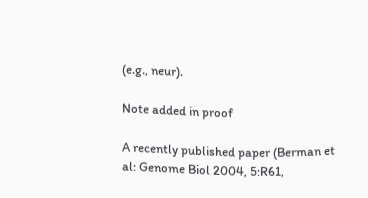(e.g., neur).

Note added in proof

A recently published paper (Berman et al: Genome Biol 2004, 5:R61,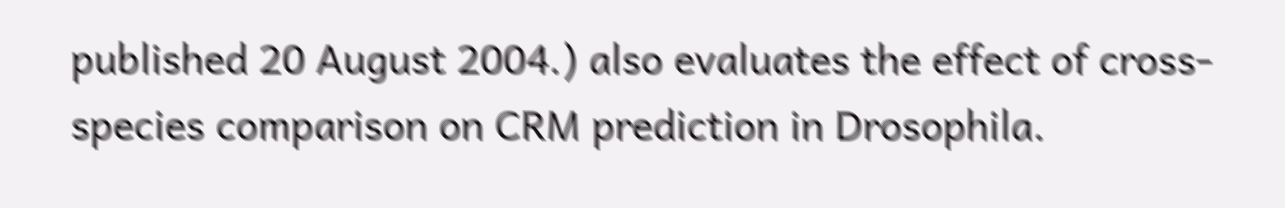published 20 August 2004.) also evaluates the effect of cross-species comparison on CRM prediction in Drosophila.